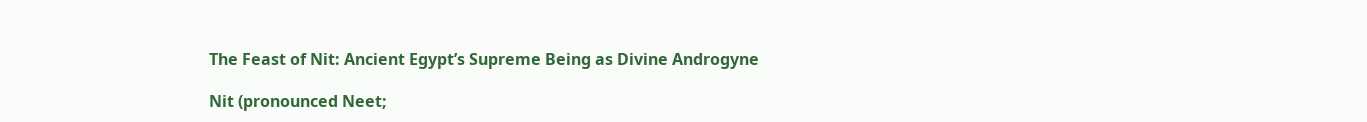The Feast of Nit: Ancient Egypt’s Supreme Being as Divine Androgyne

Nit (pronounced Neet;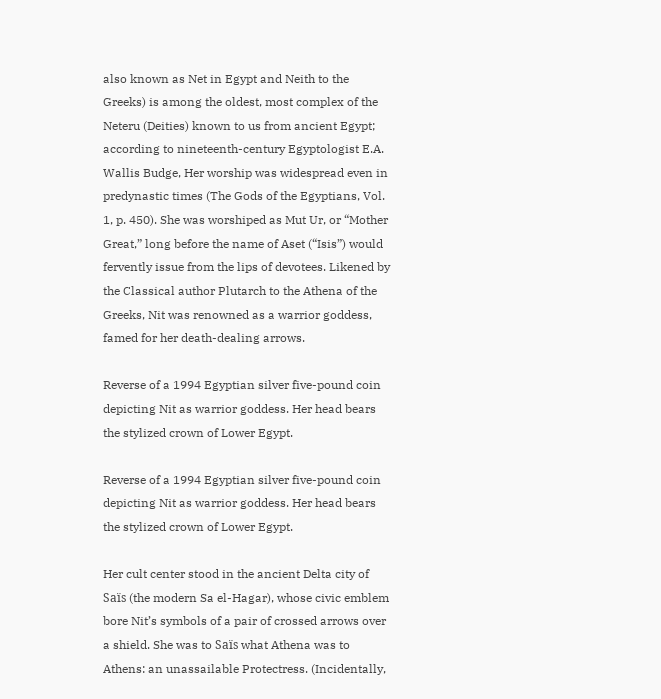also known as Net in Egypt and Neith to the Greeks) is among the oldest, most complex of the Neteru (Deities) known to us from ancient Egypt; according to nineteenth-century Egyptologist E.A. Wallis Budge, Her worship was widespread even in predynastic times (The Gods of the Egyptians, Vol. 1, p. 450). She was worshiped as Mut Ur, or “Mother Great,” long before the name of Aset (“Isis”) would fervently issue from the lips of devotees. Likened by the Classical author Plutarch to the Athena of the Greeks, Nit was renowned as a warrior goddess, famed for her death-dealing arrows.

Reverse of a 1994 Egyptian silver five-pound coin depicting Nit as warrior goddess. Her head bears the stylized crown of Lower Egypt.

Reverse of a 1994 Egyptian silver five-pound coin depicting Nit as warrior goddess. Her head bears the stylized crown of Lower Egypt.

Her cult center stood in the ancient Delta city of Saïs (the modern Sa el-Hagar), whose civic emblem bore Nit’s symbols of a pair of crossed arrows over a shield. She was to Saïs what Athena was to Athens: an unassailable Protectress. (Incidentally,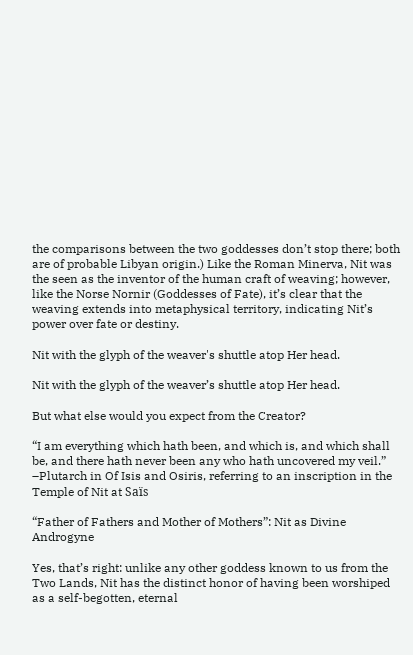the comparisons between the two goddesses don’t stop there; both are of probable Libyan origin.) Like the Roman Minerva, Nit was the seen as the inventor of the human craft of weaving; however, like the Norse Nornir (Goddesses of Fate), it’s clear that the weaving extends into metaphysical territory, indicating Nit’s power over fate or destiny.

Nit with the glyph of the weaver's shuttle atop Her head.

Nit with the glyph of the weaver’s shuttle atop Her head.

But what else would you expect from the Creator?

“I am everything which hath been, and which is, and which shall be, and there hath never been any who hath uncovered my veil.” –Plutarch in Of Isis and Osiris, referring to an inscription in the Temple of Nit at Saïs

“Father of Fathers and Mother of Mothers”: Nit as Divine Androgyne

Yes, that’s right: unlike any other goddess known to us from the Two Lands, Nit has the distinct honor of having been worshiped as a self-begotten, eternal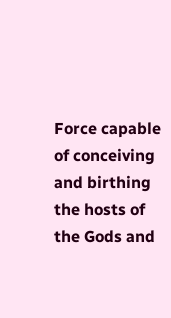Force capable of conceiving and birthing the hosts of the Gods and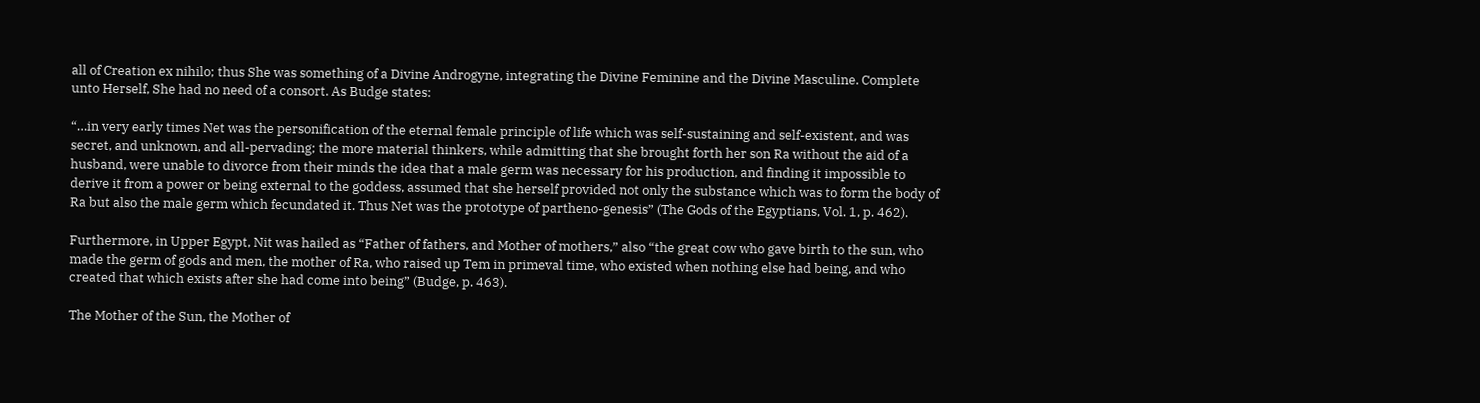all of Creation ex nihilo; thus She was something of a Divine Androgyne, integrating the Divine Feminine and the Divine Masculine. Complete unto Herself, She had no need of a consort. As Budge states:

“…in very early times Net was the personification of the eternal female principle of life which was self-sustaining and self-existent, and was secret, and unknown, and all-pervading; the more material thinkers, while admitting that she brought forth her son Ra without the aid of a husband, were unable to divorce from their minds the idea that a male germ was necessary for his production, and finding it impossible to derive it from a power or being external to the goddess, assumed that she herself provided not only the substance which was to form the body of Ra but also the male germ which fecundated it. Thus Net was the prototype of partheno-genesis” (The Gods of the Egyptians, Vol. 1, p. 462).

Furthermore, in Upper Egypt, Nit was hailed as “Father of fathers, and Mother of mothers,” also “the great cow who gave birth to the sun, who made the germ of gods and men, the mother of Ra, who raised up Tem in primeval time, who existed when nothing else had being, and who created that which exists after she had come into being” (Budge, p. 463).

The Mother of the Sun, the Mother of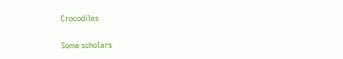Crocodiles

Some scholars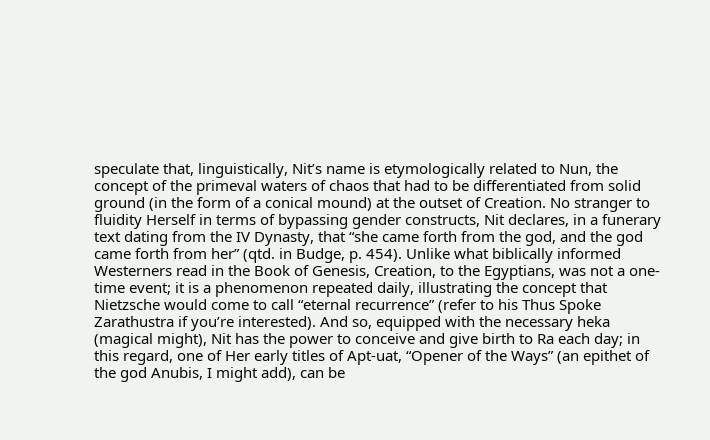speculate that, linguistically, Nit’s name is etymologically related to Nun, the concept of the primeval waters of chaos that had to be differentiated from solid ground (in the form of a conical mound) at the outset of Creation. No stranger to fluidity Herself in terms of bypassing gender constructs, Nit declares, in a funerary text dating from the IV Dynasty, that “she came forth from the god, and the god came forth from her” (qtd. in Budge, p. 454). Unlike what biblically informed Westerners read in the Book of Genesis, Creation, to the Egyptians, was not a one-time event; it is a phenomenon repeated daily, illustrating the concept that Nietzsche would come to call “eternal recurrence” (refer to his Thus Spoke Zarathustra if you’re interested). And so, equipped with the necessary heka (magical might), Nit has the power to conceive and give birth to Ra each day; in this regard, one of Her early titles of Apt-uat, “Opener of the Ways” (an epithet of the god Anubis, I might add), can be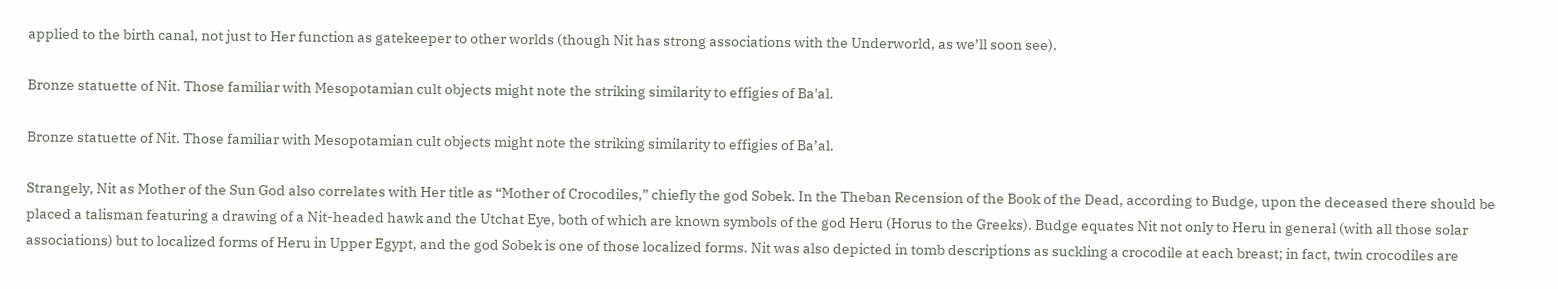applied to the birth canal, not just to Her function as gatekeeper to other worlds (though Nit has strong associations with the Underworld, as we’ll soon see).

Bronze statuette of Nit. Those familiar with Mesopotamian cult objects might note the striking similarity to effigies of Ba'al.

Bronze statuette of Nit. Those familiar with Mesopotamian cult objects might note the striking similarity to effigies of Ba’al.

Strangely, Nit as Mother of the Sun God also correlates with Her title as “Mother of Crocodiles,” chiefly the god Sobek. In the Theban Recension of the Book of the Dead, according to Budge, upon the deceased there should be placed a talisman featuring a drawing of a Nit-headed hawk and the Utchat Eye, both of which are known symbols of the god Heru (Horus to the Greeks). Budge equates Nit not only to Heru in general (with all those solar associations) but to localized forms of Heru in Upper Egypt, and the god Sobek is one of those localized forms. Nit was also depicted in tomb descriptions as suckling a crocodile at each breast; in fact, twin crocodiles are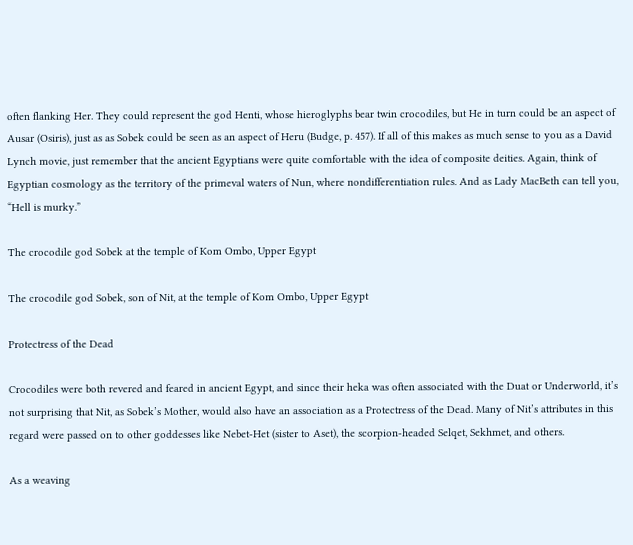often flanking Her. They could represent the god Henti, whose hieroglyphs bear twin crocodiles, but He in turn could be an aspect of Ausar (Osiris), just as as Sobek could be seen as an aspect of Heru (Budge, p. 457). If all of this makes as much sense to you as a David Lynch movie, just remember that the ancient Egyptians were quite comfortable with the idea of composite deities. Again, think of Egyptian cosmology as the territory of the primeval waters of Nun, where nondifferentiation rules. And as Lady MacBeth can tell you, “Hell is murky.”

The crocodile god Sobek at the temple of Kom Ombo, Upper Egypt

The crocodile god Sobek, son of Nit, at the temple of Kom Ombo, Upper Egypt

Protectress of the Dead

Crocodiles were both revered and feared in ancient Egypt, and since their heka was often associated with the Duat or Underworld, it’s not surprising that Nit, as Sobek’s Mother, would also have an association as a Protectress of the Dead. Many of Nit’s attributes in this regard were passed on to other goddesses like Nebet-Het (sister to Aset), the scorpion-headed Selqet, Sekhmet, and others.

As a weaving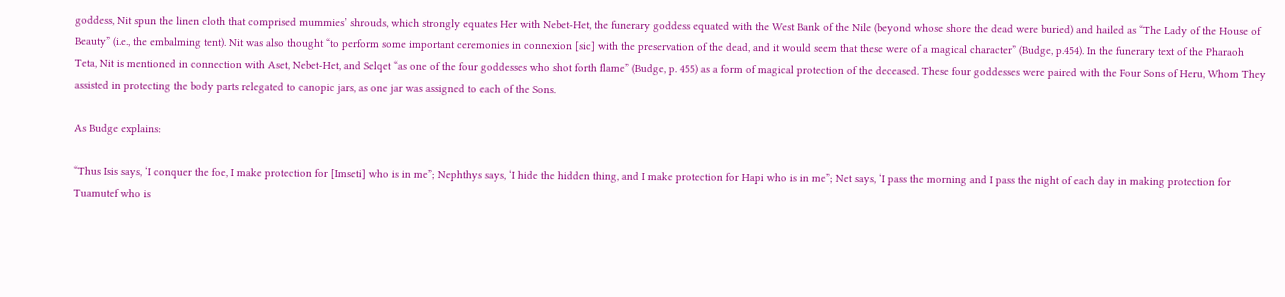goddess, Nit spun the linen cloth that comprised mummies’ shrouds, which strongly equates Her with Nebet-Het, the funerary goddess equated with the West Bank of the Nile (beyond whose shore the dead were buried) and hailed as “The Lady of the House of Beauty” (i.e., the embalming tent). Nit was also thought “to perform some important ceremonies in connexion [sic] with the preservation of the dead, and it would seem that these were of a magical character” (Budge, p.454). In the funerary text of the Pharaoh Teta, Nit is mentioned in connection with Aset, Nebet-Het, and Selqet “as one of the four goddesses who shot forth flame” (Budge, p. 455) as a form of magical protection of the deceased. These four goddesses were paired with the Four Sons of Heru, Whom They assisted in protecting the body parts relegated to canopic jars, as one jar was assigned to each of the Sons.

As Budge explains:

“Thus Isis says, ‘I conquer the foe, I make protection for [Imseti] who is in me”; Nephthys says, ‘I hide the hidden thing, and I make protection for Hapi who is in me”; Net says, ‘I pass the morning and I pass the night of each day in making protection for Tuamutef who is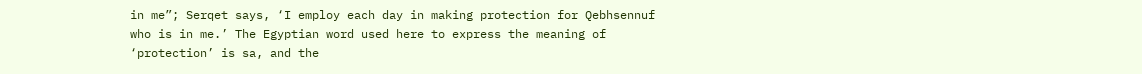in me”; Serqet says, ‘I employ each day in making protection for Qebhsennuf who is in me.’ The Egyptian word used here to express the meaning of ‘protection’ is sa, and the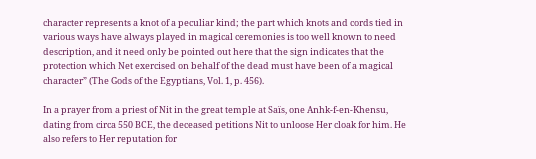character represents a knot of a peculiar kind; the part which knots and cords tied in various ways have always played in magical ceremonies is too well known to need description, and it need only be pointed out here that the sign indicates that the protection which Net exercised on behalf of the dead must have been of a magical character” (The Gods of the Egyptians, Vol. 1, p. 456).

In a prayer from a priest of Nit in the great temple at Saïs, one Anhk-f-en-Khensu, dating from circa 550 BCE, the deceased petitions Nit to unloose Her cloak for him. He also refers to Her reputation for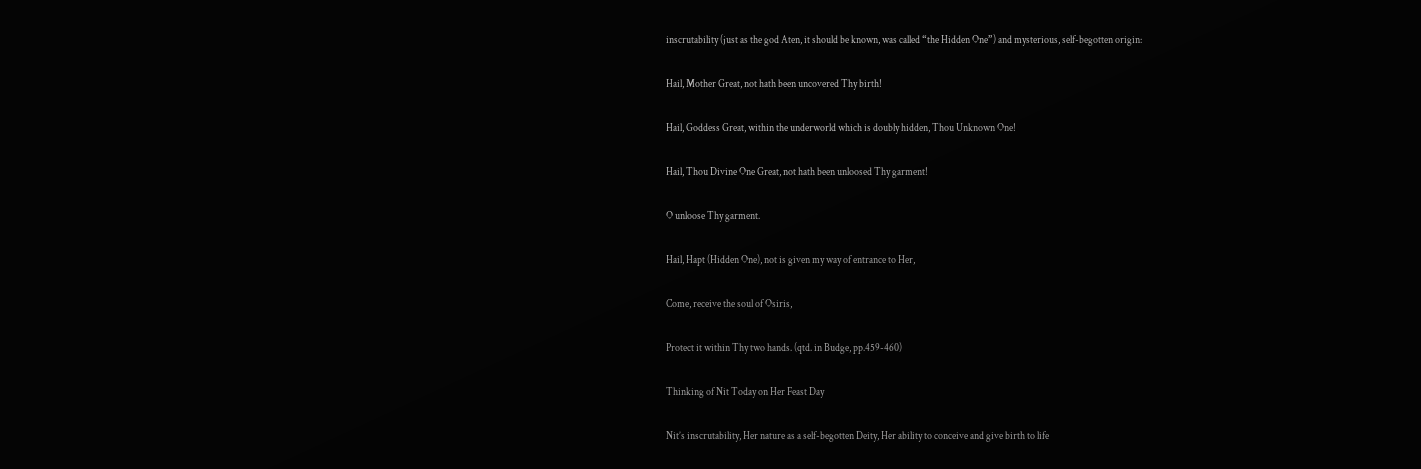inscrutability (just as the god Aten, it should be known, was called “the Hidden One”) and mysterious, self-begotten origin:

Hail, Mother Great, not hath been uncovered Thy birth!

Hail, Goddess Great, within the underworld which is doubly hidden, Thou Unknown One!

Hail, Thou Divine One Great, not hath been unloosed Thy garment!

O unloose Thy garment.

Hail, Hapt (Hidden One), not is given my way of entrance to Her,

Come, receive the soul of Osiris,

Protect it within Thy two hands. (qtd. in Budge, pp.459-460)

Thinking of Nit Today on Her Feast Day

Nit’s inscrutability, Her nature as a self-begotten Deity, Her ability to conceive and give birth to life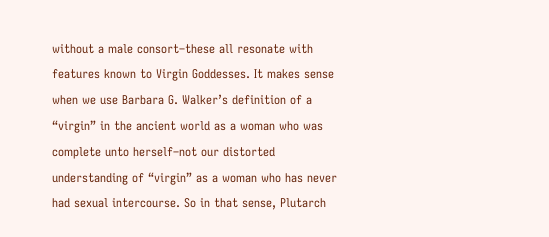without a male consort–these all resonate with features known to Virgin Goddesses. It makes sense when we use Barbara G. Walker’s definition of a “virgin” in the ancient world as a woman who was complete unto herself–not our distorted understanding of “virgin” as a woman who has never had sexual intercourse. So in that sense, Plutarch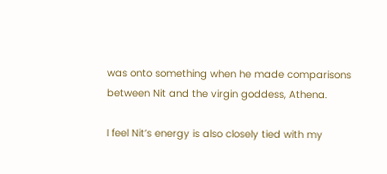was onto something when he made comparisons between Nit and the virgin goddess, Athena.

I feel Nit’s energy is also closely tied with my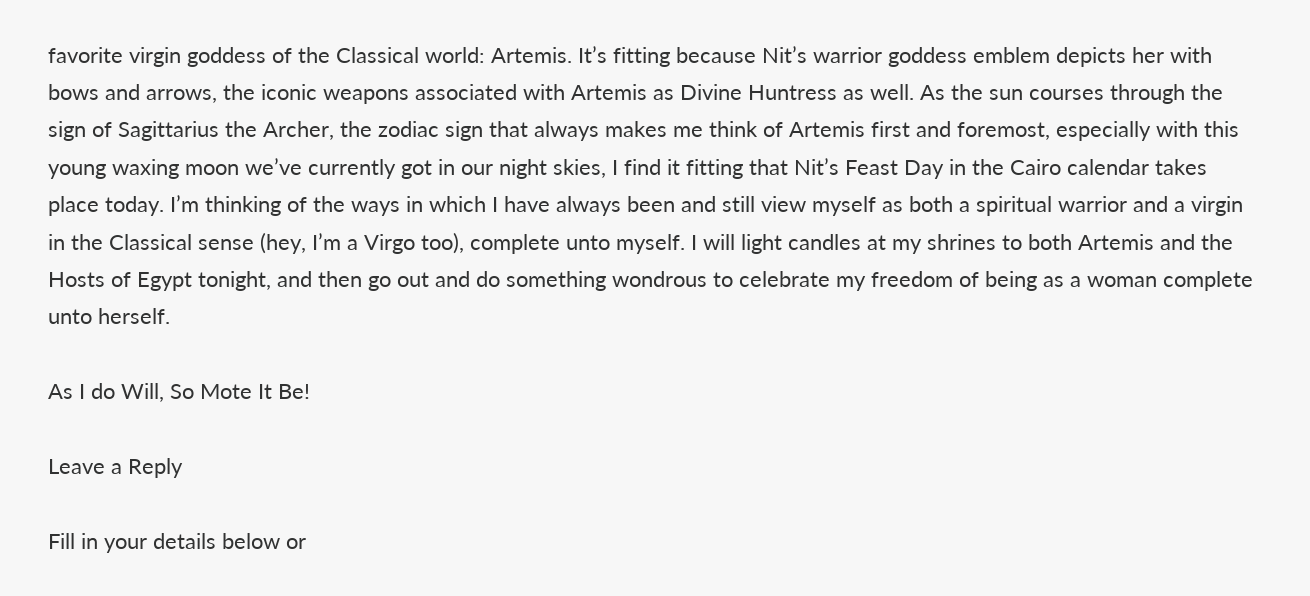favorite virgin goddess of the Classical world: Artemis. It’s fitting because Nit’s warrior goddess emblem depicts her with bows and arrows, the iconic weapons associated with Artemis as Divine Huntress as well. As the sun courses through the sign of Sagittarius the Archer, the zodiac sign that always makes me think of Artemis first and foremost, especially with this young waxing moon we’ve currently got in our night skies, I find it fitting that Nit’s Feast Day in the Cairo calendar takes place today. I’m thinking of the ways in which I have always been and still view myself as both a spiritual warrior and a virgin in the Classical sense (hey, I’m a Virgo too), complete unto myself. I will light candles at my shrines to both Artemis and the Hosts of Egypt tonight, and then go out and do something wondrous to celebrate my freedom of being as a woman complete unto herself.

As I do Will, So Mote It Be!

Leave a Reply

Fill in your details below or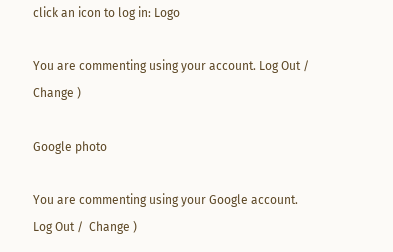click an icon to log in: Logo

You are commenting using your account. Log Out /  Change )

Google photo

You are commenting using your Google account. Log Out /  Change )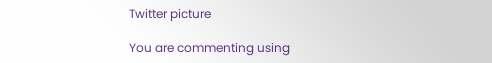Twitter picture

You are commenting using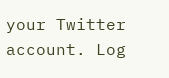your Twitter account. Log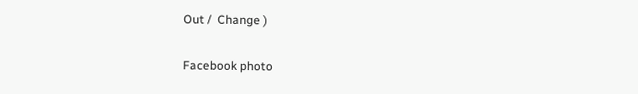Out /  Change )

Facebook photo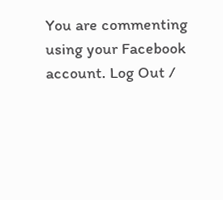You are commenting using your Facebook account. Log Out /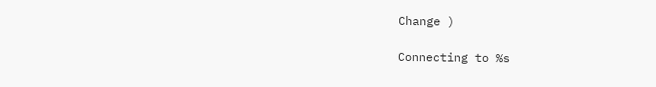Change )

Connecting to %s